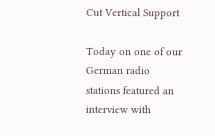Cut Vertical Support

Today on one of our German radio stations featured an interview with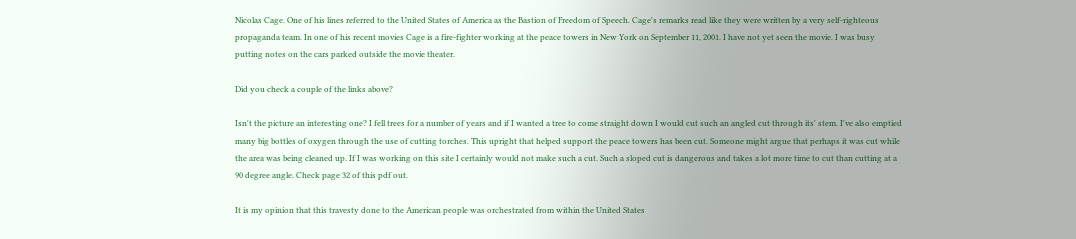Nicolas Cage. One of his lines referred to the United States of America as the Bastion of Freedom of Speech. Cage's remarks read like they were written by a very self-righteous propaganda team. In one of his recent movies Cage is a fire-fighter working at the peace towers in New York on September 11, 2001. I have not yet seen the movie. I was busy putting notes on the cars parked outside the movie theater.

Did you check a couple of the links above?

Isn't the picture an interesting one? I fell trees for a number of years and if I wanted a tree to come straight down I would cut such an angled cut through its' stem. I've also emptied many big bottles of oxygen through the use of cutting torches. This upright that helped support the peace towers has been cut. Someone might argue that perhaps it was cut while the area was being cleaned up. If I was working on this site I certainly would not make such a cut. Such a sloped cut is dangerous and takes a lot more time to cut than cutting at a 90 degree angle. Check page 32 of this pdf out.

It is my opinion that this travesty done to the American people was orchestrated from within the United States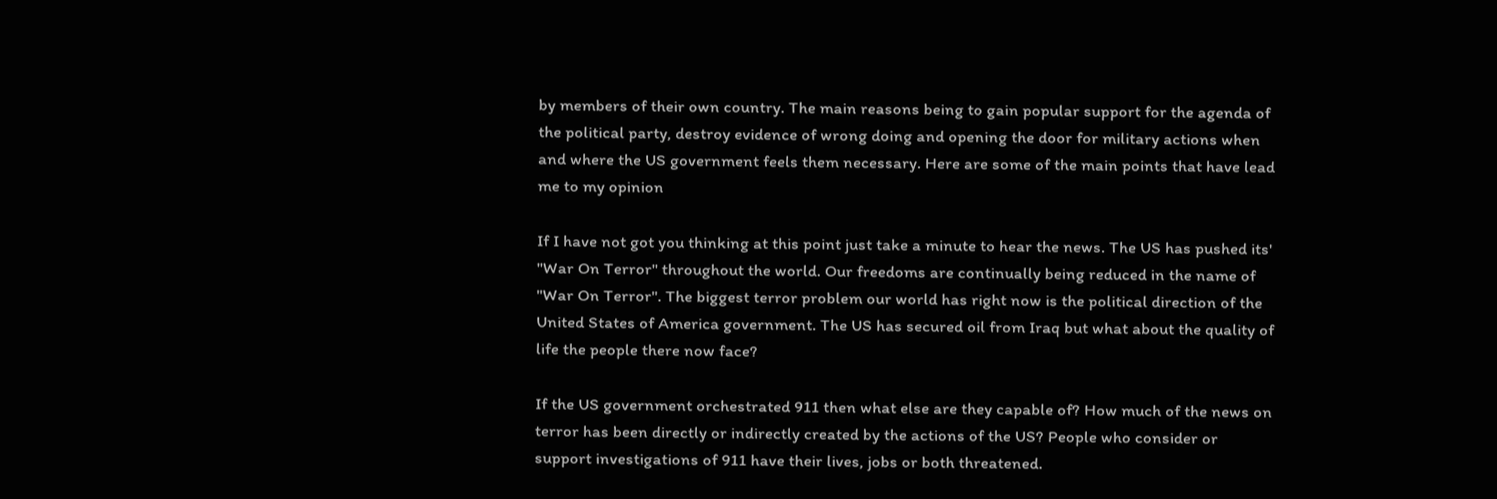by members of their own country. The main reasons being to gain popular support for the agenda of the political party, destroy evidence of wrong doing and opening the door for military actions when and where the US government feels them necessary. Here are some of the main points that have lead me to my opinion

If I have not got you thinking at this point just take a minute to hear the news. The US has pushed its' "War On Terror" throughout the world. Our freedoms are continually being reduced in the name of "War On Terror". The biggest terror problem our world has right now is the political direction of the United States of America government. The US has secured oil from Iraq but what about the quality of life the people there now face?

If the US government orchestrated 911 then what else are they capable of? How much of the news on terror has been directly or indirectly created by the actions of the US? People who consider or support investigations of 911 have their lives, jobs or both threatened.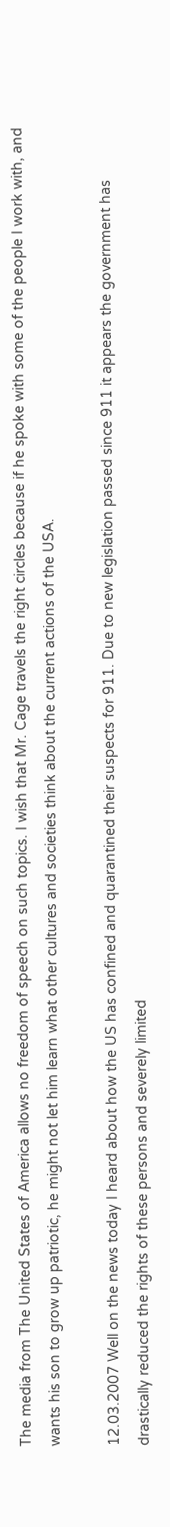The media from The United States of America allows no freedom of speech on such topics. I wish that Mr. Cage travels the right circles because if he spoke with some of the people I work with, and wants his son to grow up patriotic, he might not let him learn what other cultures and societies think about the current actions of the USA.

12.03.2007 Well on the news today I heard about how the US has confined and quarantined their suspects for 911. Due to new legislation passed since 911 it appears the government has drastically reduced the rights of these persons and severely limited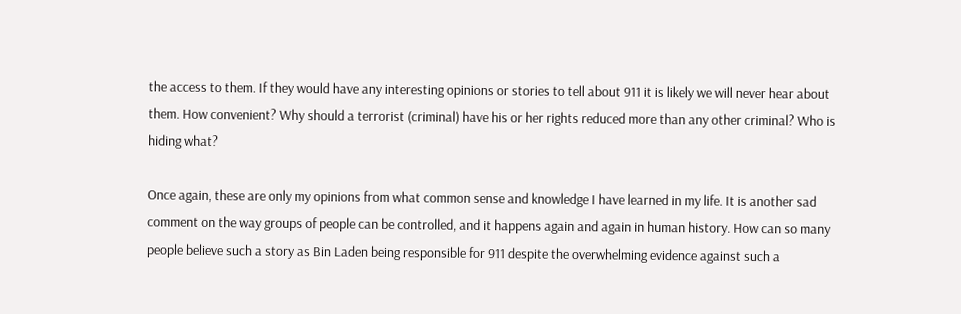the access to them. If they would have any interesting opinions or stories to tell about 911 it is likely we will never hear about them. How convenient? Why should a terrorist (criminal) have his or her rights reduced more than any other criminal? Who is hiding what?

Once again, these are only my opinions from what common sense and knowledge I have learned in my life. It is another sad comment on the way groups of people can be controlled, and it happens again and again in human history. How can so many people believe such a story as Bin Laden being responsible for 911 despite the overwhelming evidence against such a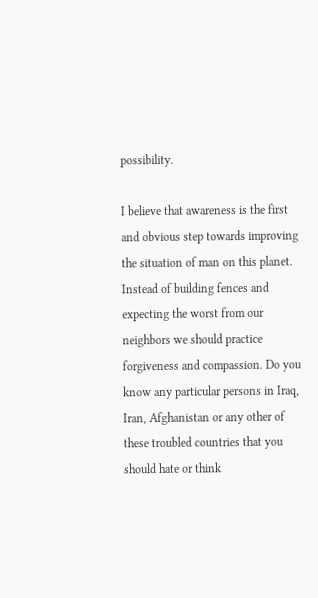possibility.

I believe that awareness is the first and obvious step towards improving the situation of man on this planet. Instead of building fences and expecting the worst from our neighbors we should practice forgiveness and compassion. Do you know any particular persons in Iraq, Iran, Afghanistan or any other of these troubled countries that you should hate or think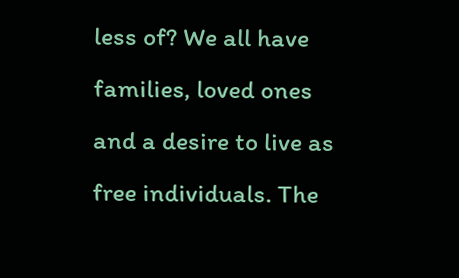less of? We all have families, loved ones and a desire to live as free individuals. The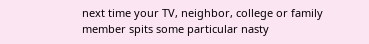next time your TV, neighbor, college or family member spits some particular nasty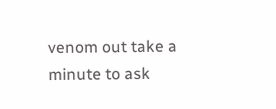venom out take a minute to ask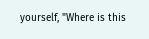yourself, "Where is this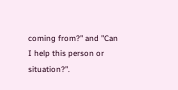coming from?" and "Can I help this person or situation?".